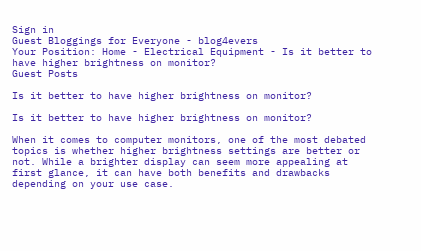Sign in
Guest Bloggings for Everyone - blog4evers
Your Position: Home - Electrical Equipment - Is it better to have higher brightness on monitor?
Guest Posts

Is it better to have higher brightness on monitor?

Is it better to have higher brightness on monitor?

When it comes to computer monitors, one of the most debated topics is whether higher brightness settings are better or not. While a brighter display can seem more appealing at first glance, it can have both benefits and drawbacks depending on your use case.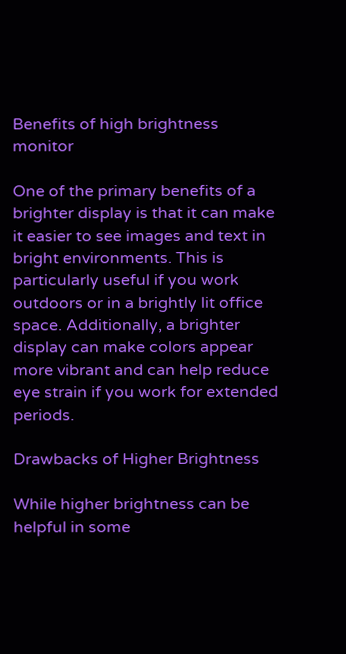Benefits of high brightness monitor

One of the primary benefits of a brighter display is that it can make it easier to see images and text in bright environments. This is particularly useful if you work outdoors or in a brightly lit office space. Additionally, a brighter display can make colors appear more vibrant and can help reduce eye strain if you work for extended periods.

Drawbacks of Higher Brightness

While higher brightness can be helpful in some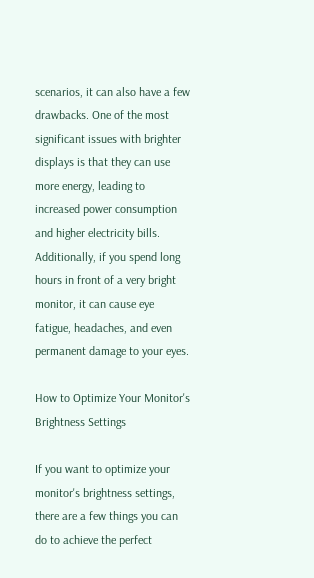scenarios, it can also have a few drawbacks. One of the most significant issues with brighter displays is that they can use more energy, leading to increased power consumption and higher electricity bills. Additionally, if you spend long hours in front of a very bright monitor, it can cause eye fatigue, headaches, and even permanent damage to your eyes.

How to Optimize Your Monitor's Brightness Settings

If you want to optimize your monitor's brightness settings, there are a few things you can do to achieve the perfect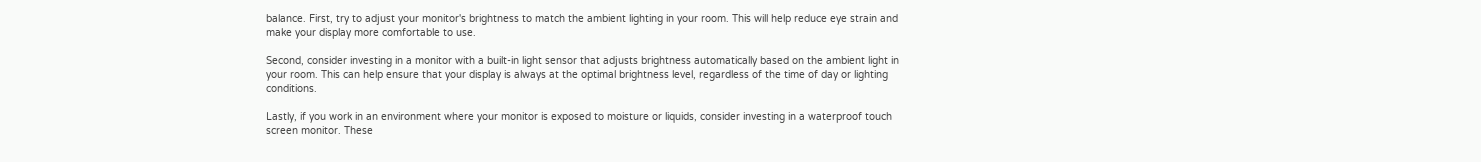balance. First, try to adjust your monitor's brightness to match the ambient lighting in your room. This will help reduce eye strain and make your display more comfortable to use.

Second, consider investing in a monitor with a built-in light sensor that adjusts brightness automatically based on the ambient light in your room. This can help ensure that your display is always at the optimal brightness level, regardless of the time of day or lighting conditions.

Lastly, if you work in an environment where your monitor is exposed to moisture or liquids, consider investing in a waterproof touch screen monitor. These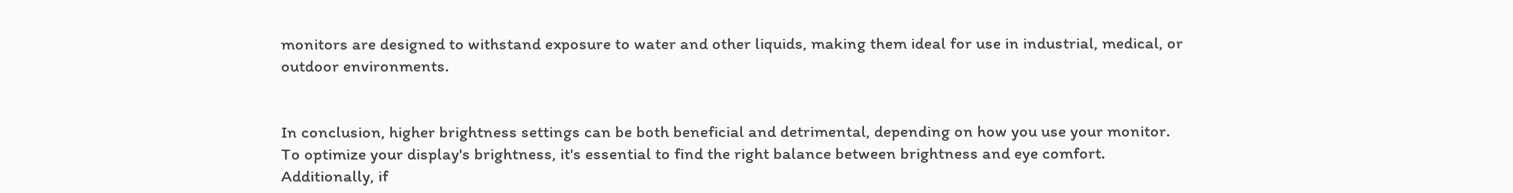monitors are designed to withstand exposure to water and other liquids, making them ideal for use in industrial, medical, or outdoor environments.


In conclusion, higher brightness settings can be both beneficial and detrimental, depending on how you use your monitor. To optimize your display's brightness, it's essential to find the right balance between brightness and eye comfort. Additionally, if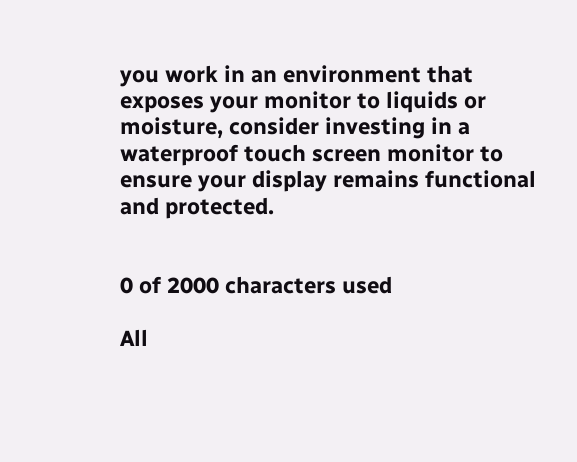you work in an environment that exposes your monitor to liquids or moisture, consider investing in a waterproof touch screen monitor to ensure your display remains functional and protected.


0 of 2000 characters used

All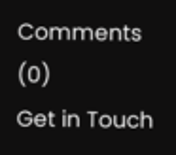Comments (0)
Get in Touch